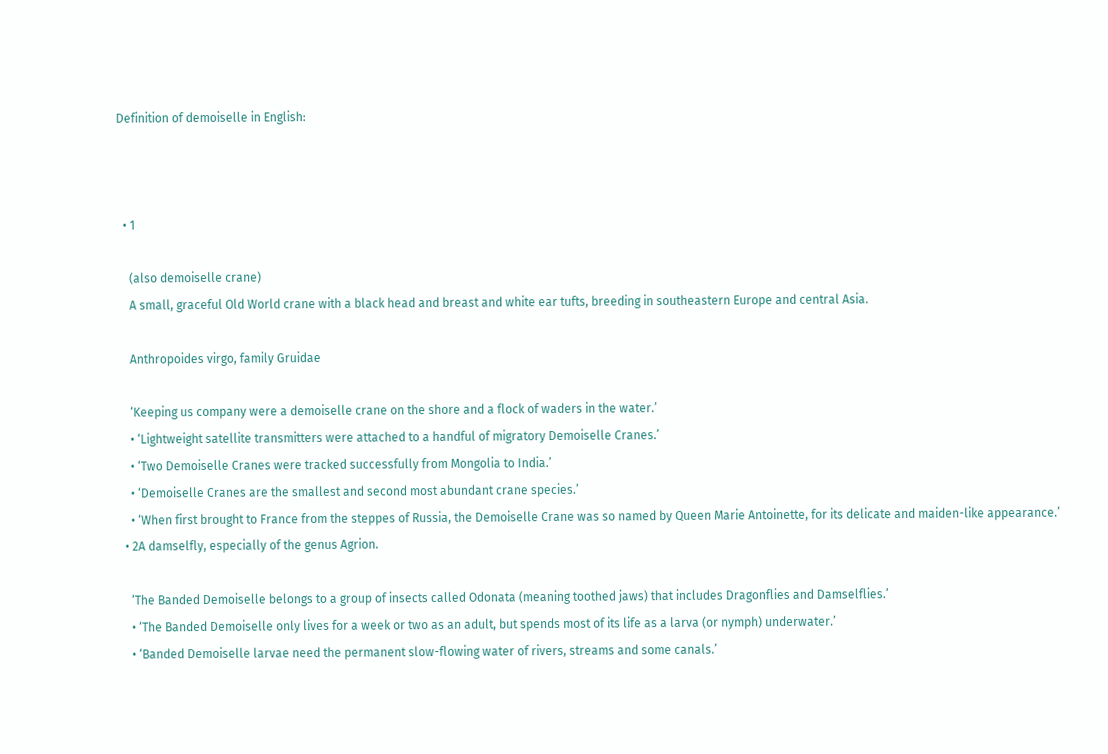Definition of demoiselle in English:



  • 1

    (also demoiselle crane)
    A small, graceful Old World crane with a black head and breast and white ear tufts, breeding in southeastern Europe and central Asia.

    Anthropoides virgo, family Gruidae

    ‘Keeping us company were a demoiselle crane on the shore and a flock of waders in the water.’
    • ‘Lightweight satellite transmitters were attached to a handful of migratory Demoiselle Cranes.’
    • ‘Two Demoiselle Cranes were tracked successfully from Mongolia to India.’
    • ‘Demoiselle Cranes are the smallest and second most abundant crane species.’
    • ‘When first brought to France from the steppes of Russia, the Demoiselle Crane was so named by Queen Marie Antoinette, for its delicate and maiden-like appearance.’
  • 2A damselfly, especially of the genus Agrion.

    ‘The Banded Demoiselle belongs to a group of insects called Odonata (meaning toothed jaws) that includes Dragonflies and Damselflies.’
    • ‘The Banded Demoiselle only lives for a week or two as an adult, but spends most of its life as a larva (or nymph) underwater.’
    • ‘Banded Demoiselle larvae need the permanent slow-flowing water of rivers, streams and some canals.’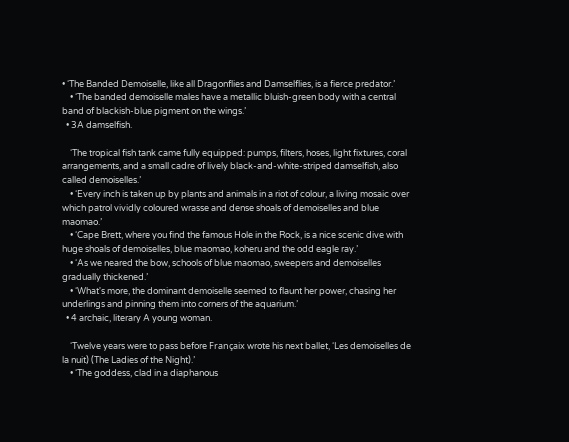• ‘The Banded Demoiselle, like all Dragonflies and Damselflies, is a fierce predator.’
    • ‘The banded demoiselle males have a metallic bluish-green body with a central band of blackish-blue pigment on the wings.’
  • 3A damselfish.

    ‘The tropical fish tank came fully equipped: pumps, filters, hoses, light fixtures, coral arrangements, and a small cadre of lively black-and-white-striped damselfish, also called demoiselles.’
    • ‘Every inch is taken up by plants and animals in a riot of colour, a living mosaic over which patrol vividly coloured wrasse and dense shoals of demoiselles and blue maomao.’
    • ‘Cape Brett, where you find the famous Hole in the Rock, is a nice scenic dive with huge shoals of demoiselles, blue maomao, koheru and the odd eagle ray.’
    • ‘As we neared the bow, schools of blue maomao, sweepers and demoiselles gradually thickened.’
    • ‘What's more, the dominant demoiselle seemed to flaunt her power, chasing her underlings and pinning them into corners of the aquarium.’
  • 4 archaic, literary A young woman.

    ‘Twelve years were to pass before Françaix wrote his next ballet, ‘Les demoiselles de la nuit) (The Ladies of the Night).’
    • ‘The goddess, clad in a diaphanous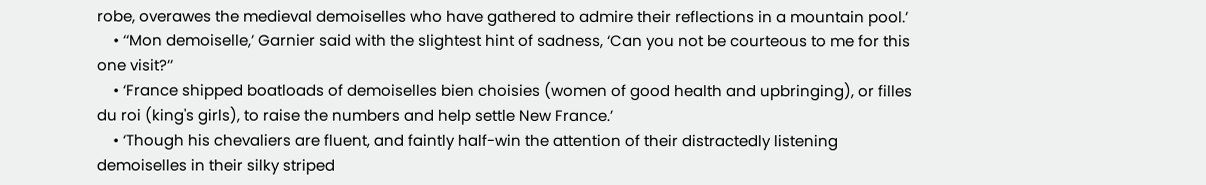robe, overawes the medieval demoiselles who have gathered to admire their reflections in a mountain pool.’
    • ‘‘Mon demoiselle,’ Garnier said with the slightest hint of sadness, ‘Can you not be courteous to me for this one visit?’’
    • ‘France shipped boatloads of demoiselles bien choisies (women of good health and upbringing), or filles du roi (king's girls), to raise the numbers and help settle New France.’
    • ‘Though his chevaliers are fluent, and faintly half-win the attention of their distractedly listening demoiselles in their silky striped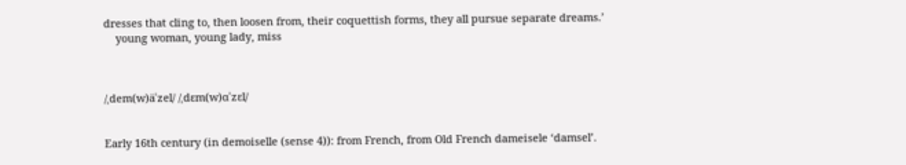dresses that cling to, then loosen from, their coquettish forms, they all pursue separate dreams.’
    young woman, young lady, miss



/ˌdem(w)äˈzel/ /ˌdɛm(w)ɑˈzɛl/


Early 16th century (in demoiselle (sense 4)): from French, from Old French dameisele ‘damsel’.